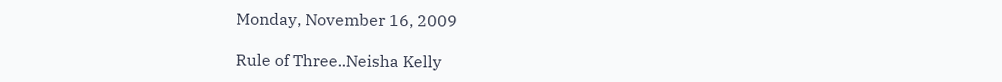Monday, November 16, 2009

Rule of Three..Neisha Kelly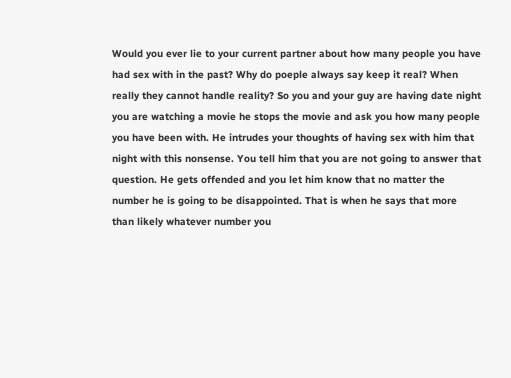Would you ever lie to your current partner about how many people you have had sex with in the past? Why do poeple always say keep it real? When really they cannot handle reality? So you and your guy are having date night you are watching a movie he stops the movie and ask you how many people you have been with. He intrudes your thoughts of having sex with him that night with this nonsense. You tell him that you are not going to answer that question. He gets offended and you let him know that no matter the number he is going to be disappointed. That is when he says that more than likely whatever number you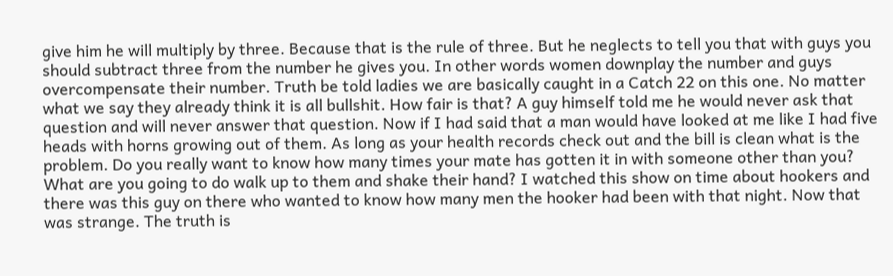give him he will multiply by three. Because that is the rule of three. But he neglects to tell you that with guys you should subtract three from the number he gives you. In other words women downplay the number and guys overcompensate their number. Truth be told ladies we are basically caught in a Catch 22 on this one. No matter what we say they already think it is all bullshit. How fair is that? A guy himself told me he would never ask that question and will never answer that question. Now if I had said that a man would have looked at me like I had five heads with horns growing out of them. As long as your health records check out and the bill is clean what is the problem. Do you really want to know how many times your mate has gotten it in with someone other than you? What are you going to do walk up to them and shake their hand? I watched this show on time about hookers and there was this guy on there who wanted to know how many men the hooker had been with that night. Now that was strange. The truth is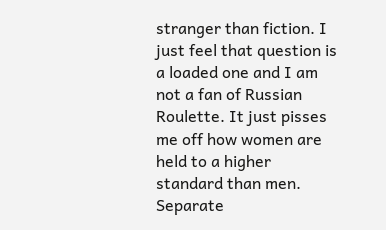stranger than fiction. I just feel that question is a loaded one and I am not a fan of Russian Roulette. It just pisses me off how women are held to a higher standard than men. Separate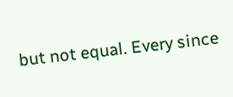but not equal. Every since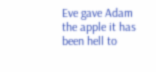Eve gave Adam the apple it has been hell to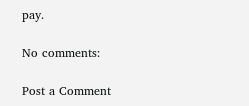pay.

No comments:

Post a Comment